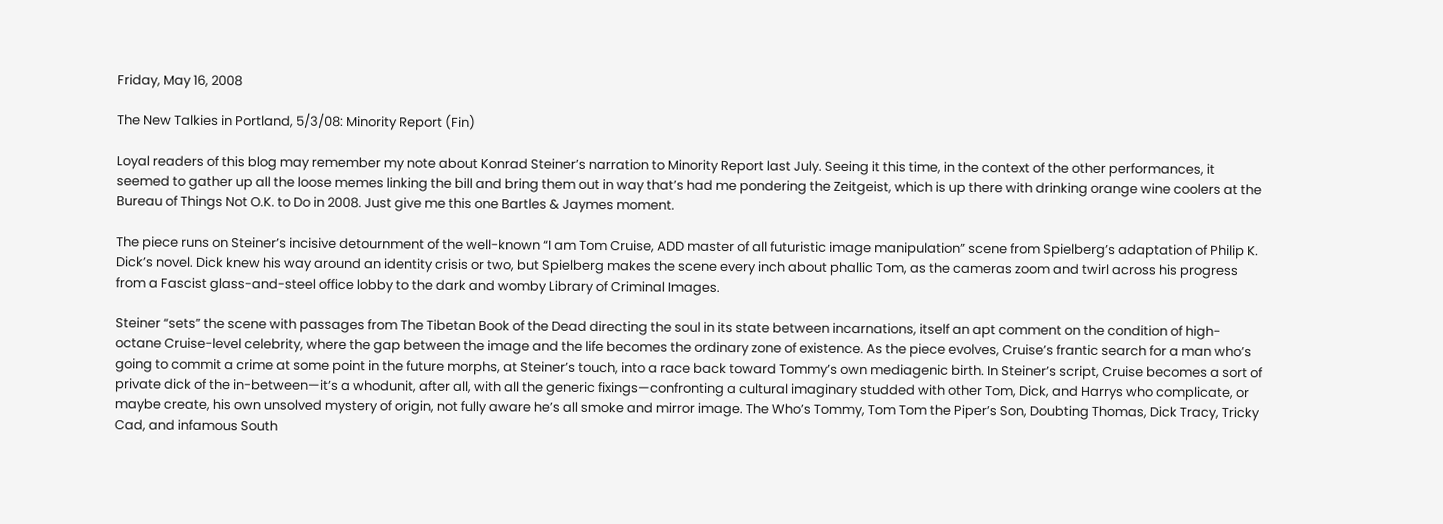Friday, May 16, 2008

The New Talkies in Portland, 5/3/08: Minority Report (Fin)

Loyal readers of this blog may remember my note about Konrad Steiner’s narration to Minority Report last July. Seeing it this time, in the context of the other performances, it seemed to gather up all the loose memes linking the bill and bring them out in way that’s had me pondering the Zeitgeist, which is up there with drinking orange wine coolers at the Bureau of Things Not O.K. to Do in 2008. Just give me this one Bartles & Jaymes moment.

The piece runs on Steiner’s incisive detournment of the well-known “I am Tom Cruise, ADD master of all futuristic image manipulation” scene from Spielberg’s adaptation of Philip K. Dick’s novel. Dick knew his way around an identity crisis or two, but Spielberg makes the scene every inch about phallic Tom, as the cameras zoom and twirl across his progress from a Fascist glass-and-steel office lobby to the dark and womby Library of Criminal Images.

Steiner “sets” the scene with passages from The Tibetan Book of the Dead directing the soul in its state between incarnations, itself an apt comment on the condition of high-octane Cruise-level celebrity, where the gap between the image and the life becomes the ordinary zone of existence. As the piece evolves, Cruise’s frantic search for a man who’s going to commit a crime at some point in the future morphs, at Steiner’s touch, into a race back toward Tommy’s own mediagenic birth. In Steiner’s script, Cruise becomes a sort of private dick of the in-between—it’s a whodunit, after all, with all the generic fixings—confronting a cultural imaginary studded with other Tom, Dick, and Harrys who complicate, or maybe create, his own unsolved mystery of origin, not fully aware he’s all smoke and mirror image. The Who’s Tommy, Tom Tom the Piper’s Son, Doubting Thomas, Dick Tracy, Tricky Cad, and infamous South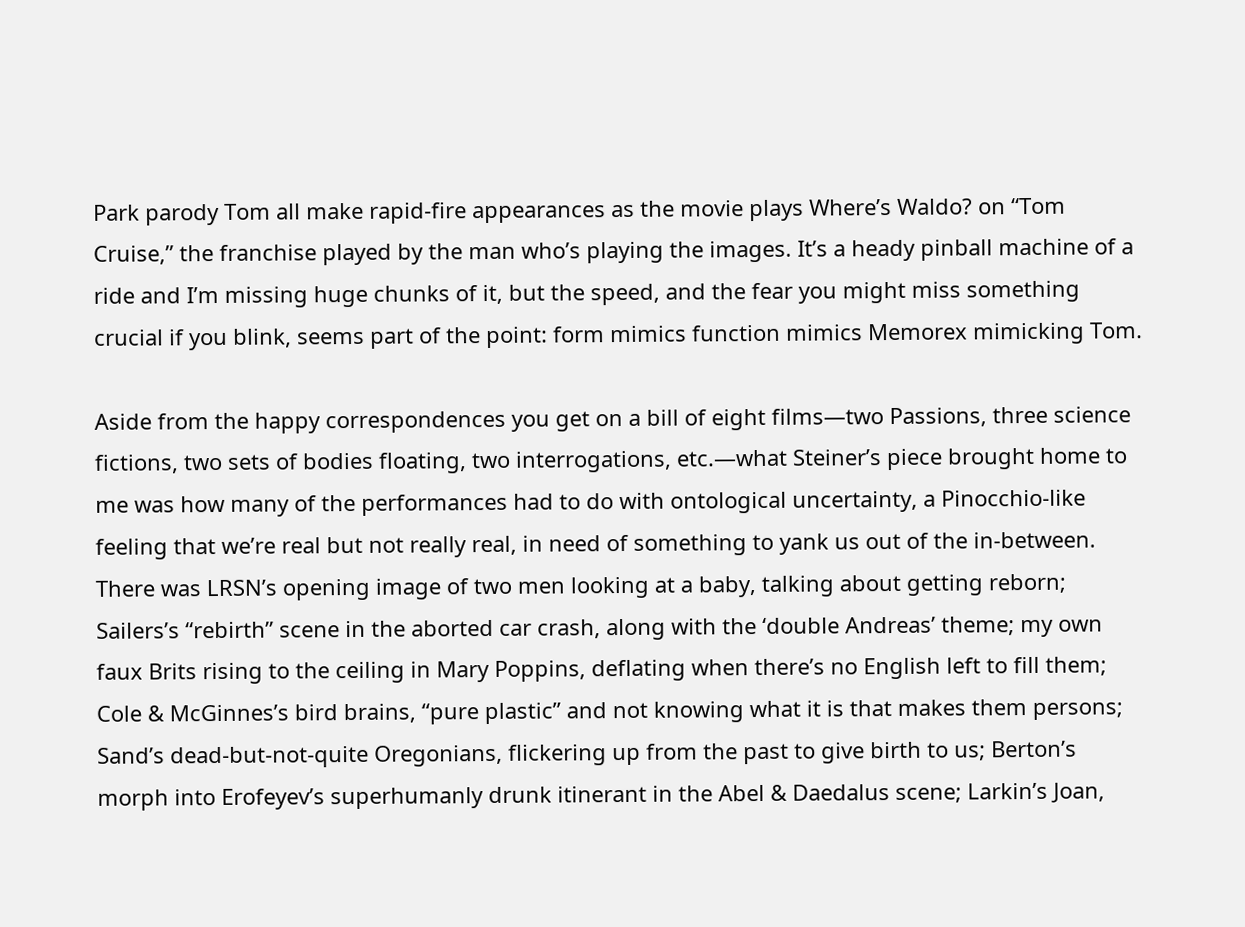Park parody Tom all make rapid-fire appearances as the movie plays Where’s Waldo? on “Tom Cruise,” the franchise played by the man who’s playing the images. It’s a heady pinball machine of a ride and I’m missing huge chunks of it, but the speed, and the fear you might miss something crucial if you blink, seems part of the point: form mimics function mimics Memorex mimicking Tom.

Aside from the happy correspondences you get on a bill of eight films—two Passions, three science fictions, two sets of bodies floating, two interrogations, etc.—what Steiner’s piece brought home to me was how many of the performances had to do with ontological uncertainty, a Pinocchio-like feeling that we’re real but not really real, in need of something to yank us out of the in-between. There was LRSN’s opening image of two men looking at a baby, talking about getting reborn; Sailers’s “rebirth” scene in the aborted car crash, along with the ‘double Andreas’ theme; my own faux Brits rising to the ceiling in Mary Poppins, deflating when there’s no English left to fill them; Cole & McGinnes’s bird brains, “pure plastic” and not knowing what it is that makes them persons; Sand’s dead-but-not-quite Oregonians, flickering up from the past to give birth to us; Berton’s morph into Erofeyev’s superhumanly drunk itinerant in the Abel & Daedalus scene; Larkin’s Joan,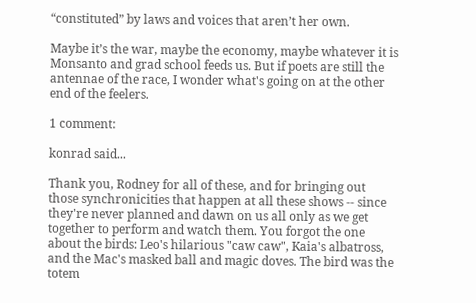“constituted” by laws and voices that aren’t her own.

Maybe it’s the war, maybe the economy, maybe whatever it is Monsanto and grad school feeds us. But if poets are still the antennae of the race, I wonder what's going on at the other end of the feelers.

1 comment:

konrad said...

Thank you, Rodney for all of these, and for bringing out those synchronicities that happen at all these shows -- since they're never planned and dawn on us all only as we get together to perform and watch them. You forgot the one about the birds: Leo's hilarious "caw caw", Kaia's albatross, and the Mac's masked ball and magic doves. The bird was the totem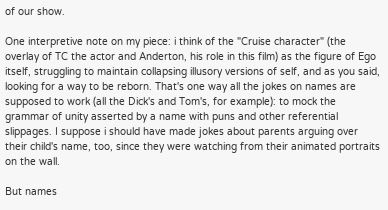of our show.

One interpretive note on my piece: i think of the "Cruise character" (the overlay of TC the actor and Anderton, his role in this film) as the figure of Ego itself, struggling to maintain collapsing illusory versions of self, and as you said, looking for a way to be reborn. That's one way all the jokes on names are supposed to work (all the Dick's and Tom's, for example): to mock the grammar of unity asserted by a name with puns and other referential slippages. I suppose i should have made jokes about parents arguing over their child's name, too, since they were watching from their animated portraits on the wall.

But names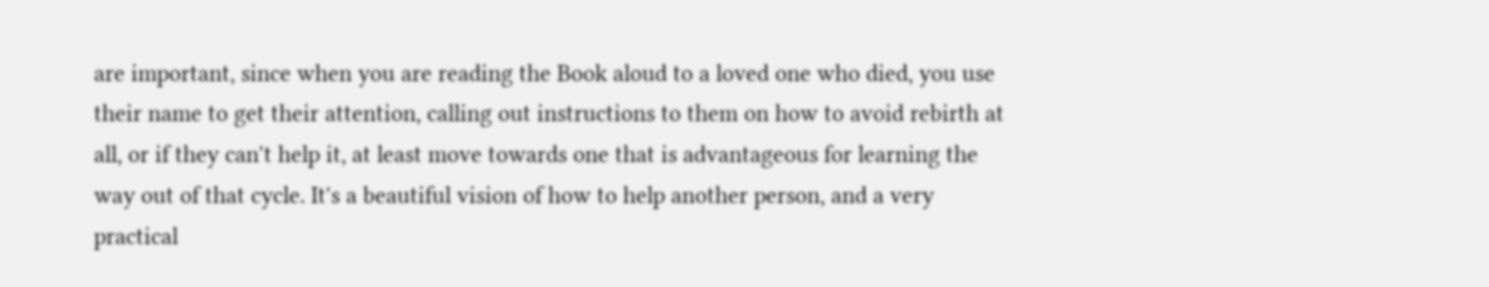are important, since when you are reading the Book aloud to a loved one who died, you use their name to get their attention, calling out instructions to them on how to avoid rebirth at all, or if they can't help it, at least move towards one that is advantageous for learning the way out of that cycle. It's a beautiful vision of how to help another person, and a very practical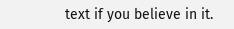text if you believe in it.